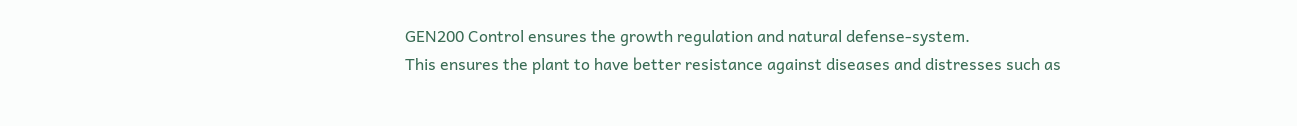GEN200 Control ensures the growth regulation and natural defense-system.
This ensures the plant to have better resistance against diseases and distresses such as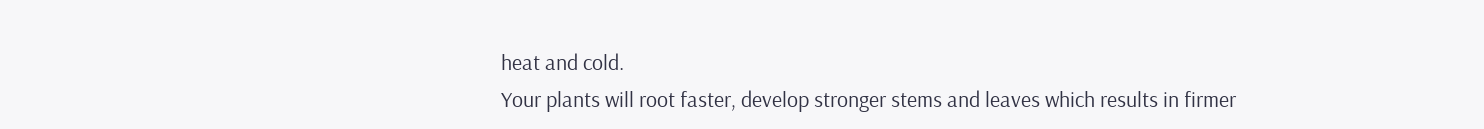heat and cold.
Your plants will root faster, develop stronger stems and leaves which results in firmer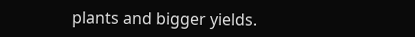plants and bigger yields.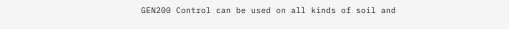GEN200 Control can be used on all kinds of soil and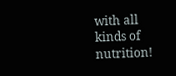with all kinds of nutrition!